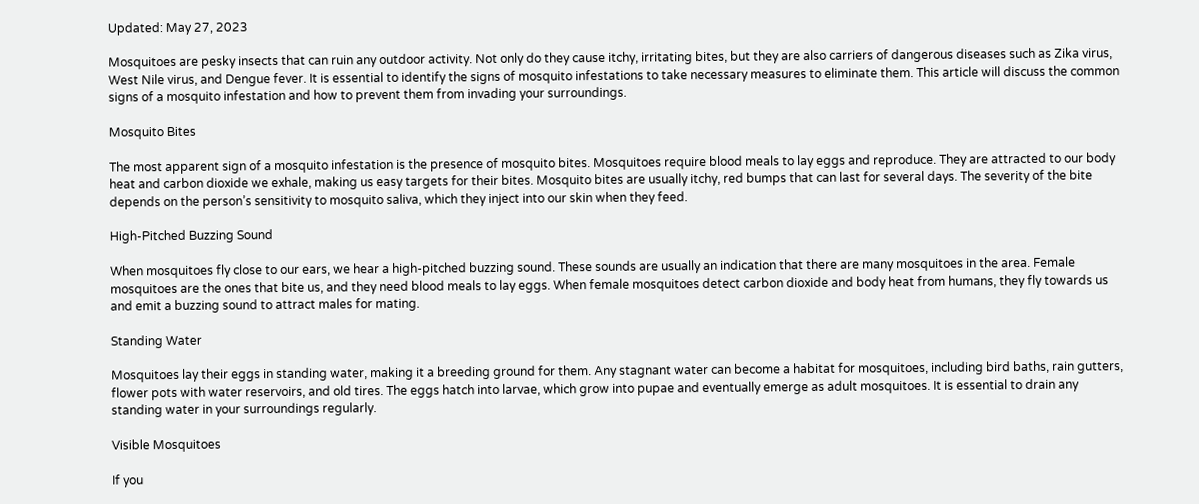Updated: May 27, 2023

Mosquitoes are pesky insects that can ruin any outdoor activity. Not only do they cause itchy, irritating bites, but they are also carriers of dangerous diseases such as Zika virus, West Nile virus, and Dengue fever. It is essential to identify the signs of mosquito infestations to take necessary measures to eliminate them. This article will discuss the common signs of a mosquito infestation and how to prevent them from invading your surroundings.

Mosquito Bites

The most apparent sign of a mosquito infestation is the presence of mosquito bites. Mosquitoes require blood meals to lay eggs and reproduce. They are attracted to our body heat and carbon dioxide we exhale, making us easy targets for their bites. Mosquito bites are usually itchy, red bumps that can last for several days. The severity of the bite depends on the person’s sensitivity to mosquito saliva, which they inject into our skin when they feed.

High-Pitched Buzzing Sound

When mosquitoes fly close to our ears, we hear a high-pitched buzzing sound. These sounds are usually an indication that there are many mosquitoes in the area. Female mosquitoes are the ones that bite us, and they need blood meals to lay eggs. When female mosquitoes detect carbon dioxide and body heat from humans, they fly towards us and emit a buzzing sound to attract males for mating.

Standing Water

Mosquitoes lay their eggs in standing water, making it a breeding ground for them. Any stagnant water can become a habitat for mosquitoes, including bird baths, rain gutters, flower pots with water reservoirs, and old tires. The eggs hatch into larvae, which grow into pupae and eventually emerge as adult mosquitoes. It is essential to drain any standing water in your surroundings regularly.

Visible Mosquitoes

If you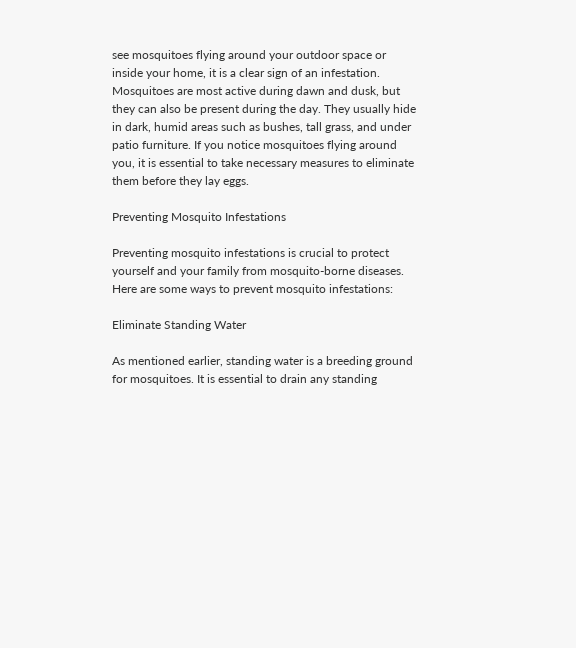see mosquitoes flying around your outdoor space or inside your home, it is a clear sign of an infestation. Mosquitoes are most active during dawn and dusk, but they can also be present during the day. They usually hide in dark, humid areas such as bushes, tall grass, and under patio furniture. If you notice mosquitoes flying around you, it is essential to take necessary measures to eliminate them before they lay eggs.

Preventing Mosquito Infestations

Preventing mosquito infestations is crucial to protect yourself and your family from mosquito-borne diseases. Here are some ways to prevent mosquito infestations:

Eliminate Standing Water

As mentioned earlier, standing water is a breeding ground for mosquitoes. It is essential to drain any standing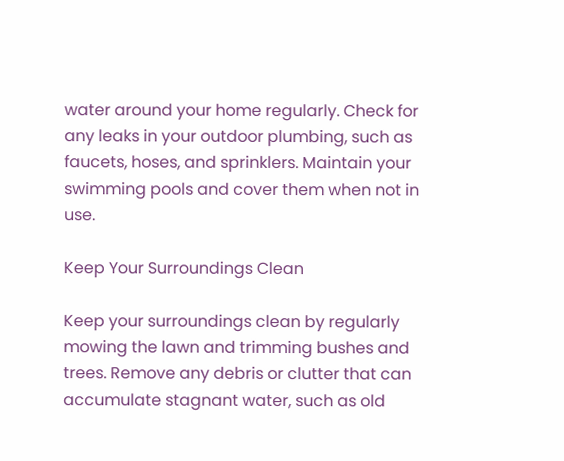water around your home regularly. Check for any leaks in your outdoor plumbing, such as faucets, hoses, and sprinklers. Maintain your swimming pools and cover them when not in use.

Keep Your Surroundings Clean

Keep your surroundings clean by regularly mowing the lawn and trimming bushes and trees. Remove any debris or clutter that can accumulate stagnant water, such as old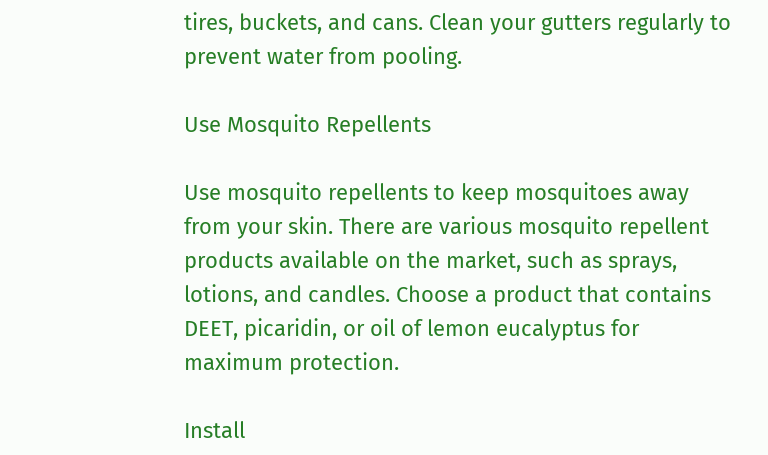tires, buckets, and cans. Clean your gutters regularly to prevent water from pooling.

Use Mosquito Repellents

Use mosquito repellents to keep mosquitoes away from your skin. There are various mosquito repellent products available on the market, such as sprays, lotions, and candles. Choose a product that contains DEET, picaridin, or oil of lemon eucalyptus for maximum protection.

Install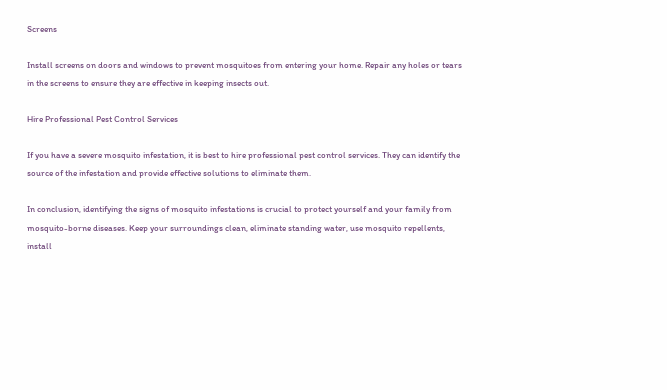Screens

Install screens on doors and windows to prevent mosquitoes from entering your home. Repair any holes or tears in the screens to ensure they are effective in keeping insects out.

Hire Professional Pest Control Services

If you have a severe mosquito infestation, it is best to hire professional pest control services. They can identify the source of the infestation and provide effective solutions to eliminate them.

In conclusion, identifying the signs of mosquito infestations is crucial to protect yourself and your family from mosquito-borne diseases. Keep your surroundings clean, eliminate standing water, use mosquito repellents, install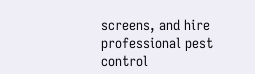screens, and hire professional pest control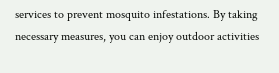services to prevent mosquito infestations. By taking necessary measures, you can enjoy outdoor activities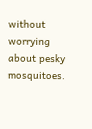without worrying about pesky mosquitoes.